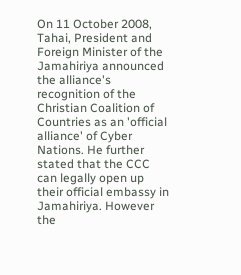On 11 October 2008, Tahai, President and Foreign Minister of the Jamahiriya announced the alliance's recognition of the Christian Coalition of Countries as an 'official alliance' of Cyber Nations. He further stated that the CCC can legally open up their official embassy in Jamahiriya. However the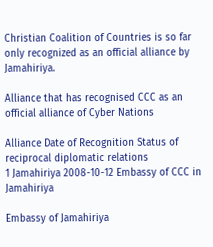Christian Coalition of Countries is so far only recognized as an official alliance by Jamahiriya.

Alliance that has recognised CCC as an official alliance of Cyber Nations

Alliance Date of Recognition Status of reciprocal diplomatic relations
1 Jamahiriya 2008-10-12 Embassy of CCC in Jamahiriya

Embassy of Jamahiriya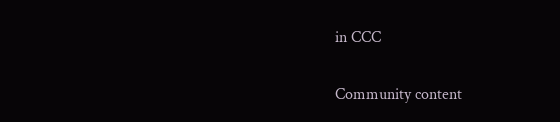in CCC

Community content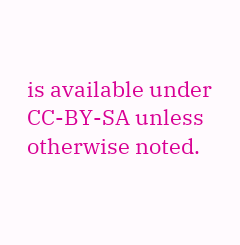is available under CC-BY-SA unless otherwise noted.